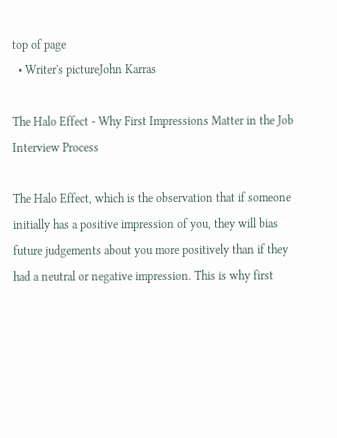top of page
  • Writer's pictureJohn Karras

The Halo Effect - Why First Impressions Matter in the Job Interview Process

The Halo Effect, which is the observation that if someone initially has a positive impression of you, they will bias future judgements about you more positively than if they had a neutral or negative impression. This is why first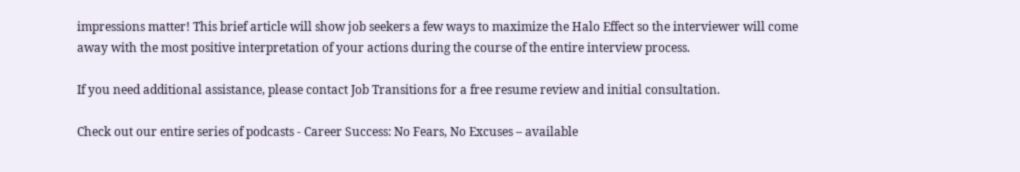impressions matter! This brief article will show job seekers a few ways to maximize the Halo Effect so the interviewer will come away with the most positive interpretation of your actions during the course of the entire interview process.

If you need additional assistance, please contact Job Transitions for a free resume review and initial consultation.

Check out our entire series of podcasts - Career Success: No Fears, No Excuses – available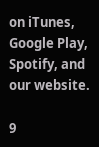on iTunes, Google Play, Spotify, and our website.

9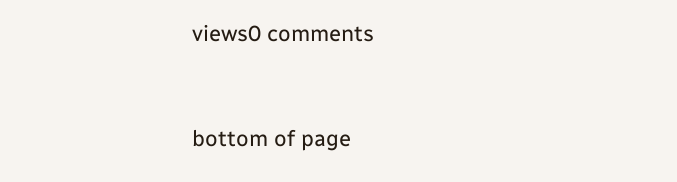views0 comments


bottom of page